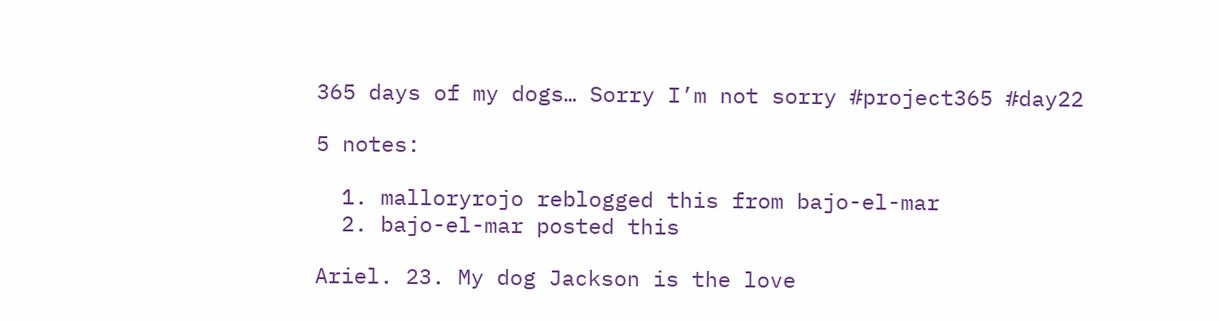365 days of my dogs… Sorry I’m not sorry #project365 #day22

5 notes:

  1. malloryrojo reblogged this from bajo-el-mar
  2. bajo-el-mar posted this

Ariel. 23. My dog Jackson is the love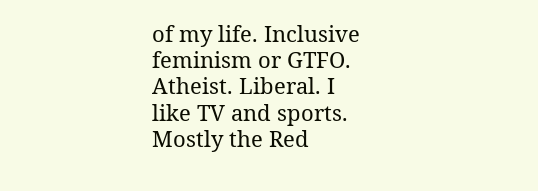of my life. Inclusive feminism or GTFO. Atheist. Liberal. I like TV and sports. Mostly the Red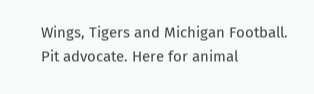Wings, Tigers and Michigan Football. Pit advocate. Here for animal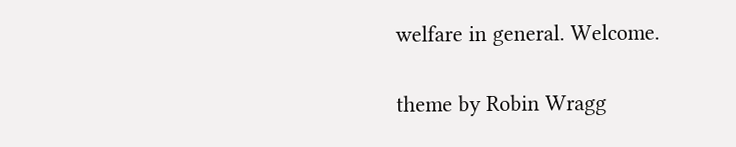welfare in general. Welcome.

theme by Robin Wragg